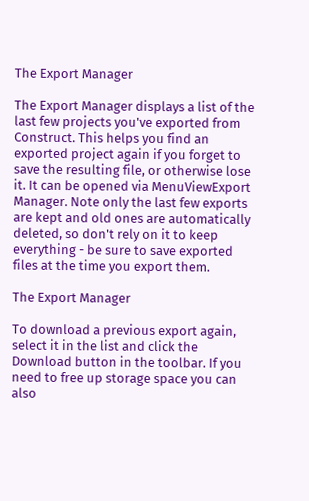The Export Manager

The Export Manager displays a list of the last few projects you've exported from Construct. This helps you find an exported project again if you forget to save the resulting file, or otherwise lose it. It can be opened via MenuViewExport Manager. Note only the last few exports are kept and old ones are automatically deleted, so don't rely on it to keep everything - be sure to save exported files at the time you export them.

The Export Manager

To download a previous export again, select it in the list and click the Download button in the toolbar. If you need to free up storage space you can also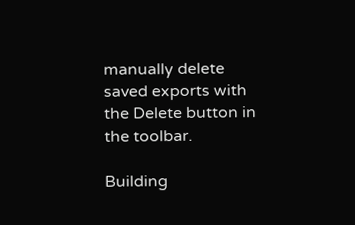manually delete saved exports with the Delete button in the toolbar.

Building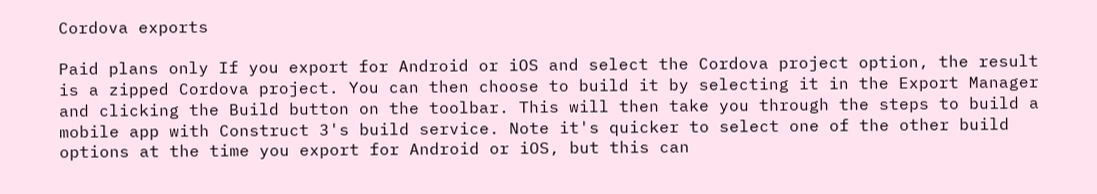Cordova exports

Paid plans only If you export for Android or iOS and select the Cordova project option, the result is a zipped Cordova project. You can then choose to build it by selecting it in the Export Manager and clicking the Build button on the toolbar. This will then take you through the steps to build a mobile app with Construct 3's build service. Note it's quicker to select one of the other build options at the time you export for Android or iOS, but this can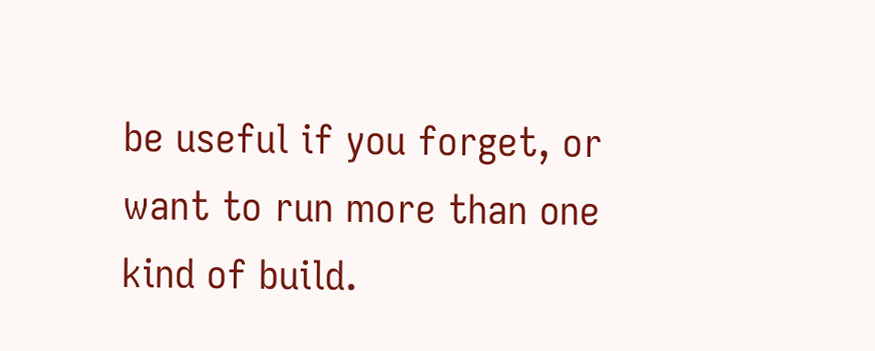be useful if you forget, or want to run more than one kind of build.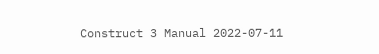Construct 3 Manual 2022-07-11